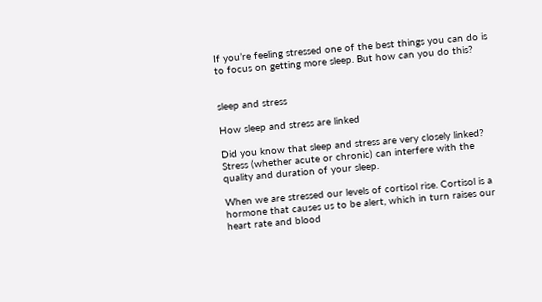If you’re feeling stressed one of the best things you can do is to focus on getting more sleep. But how can you do this?


sleep and stress

How sleep and stress are linked

Did you know that sleep and stress are very closely linked? Stress (whether acute or chronic) can interfere with the quality and duration of your sleep.

When we are stressed our levels of cortisol rise. Cortisol is a hormone that causes us to be alert, which in turn raises our heart rate and blood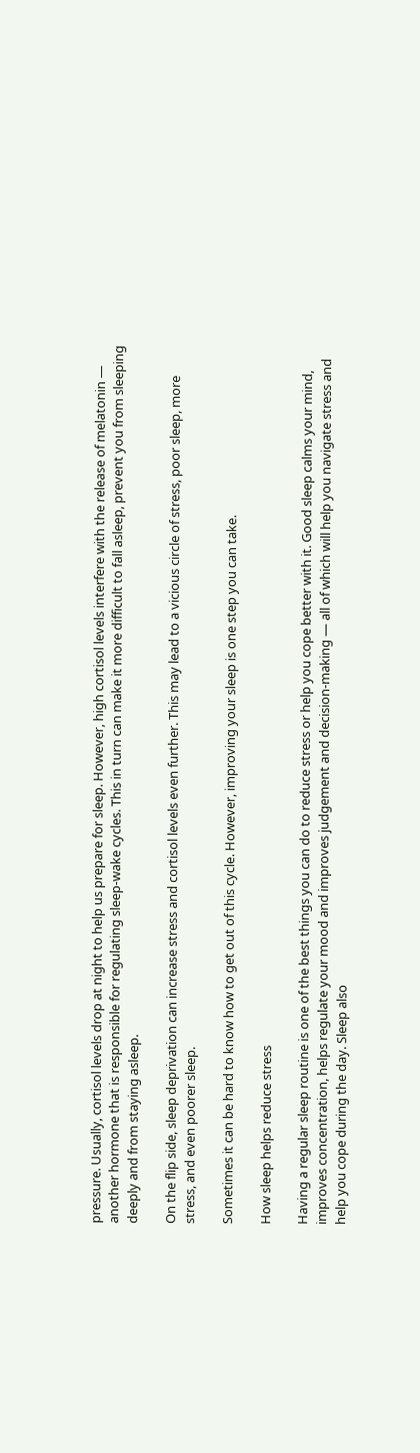pressure. Usually, cortisol levels drop at night to help us prepare for sleep. However, high cortisol levels interfere with the release of melatonin — another hormone that is responsible for regulating sleep-wake cycles. This in turn can make it more difficult to fall asleep, prevent you from sleeping deeply and from staying asleep.

On the flip side, sleep deprivation can increase stress and cortisol levels even further. This may lead to a vicious circle of stress, poor sleep, more stress, and even poorer sleep.

Sometimes it can be hard to know how to get out of this cycle. However, improving your sleep is one step you can take.

How sleep helps reduce stress

Having a regular sleep routine is one of the best things you can do to reduce stress or help you cope better with it. Good sleep calms your mind, improves concentration, helps regulate your mood and improves judgement and decision-making — all of which will help you navigate stress and help you cope during the day. Sleep also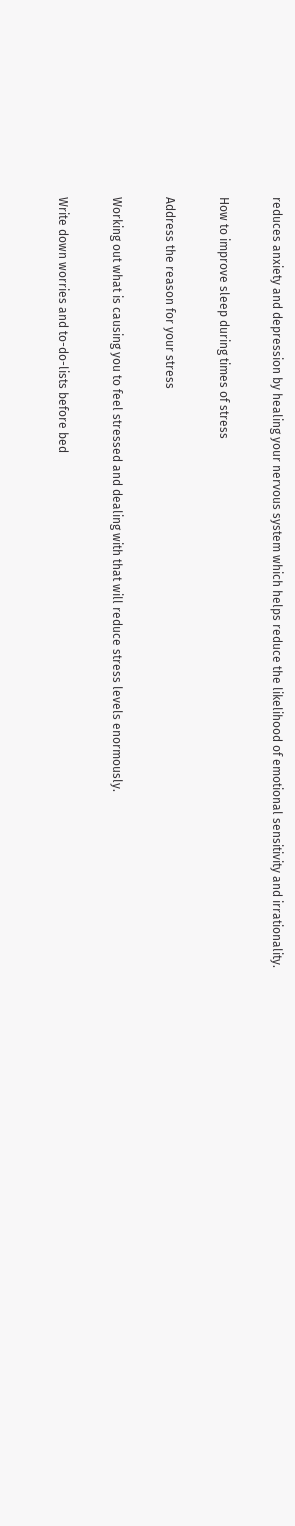reduces anxiety and depression by healing your nervous system which helps reduce the likelihood of emotional sensitivity and irrationality.

How to improve sleep during times of stress

Address the reason for your stress

Working out what is causing you to feel stressed and dealing with that will reduce stress levels enormously.

Write down worries and to-do-lists before bed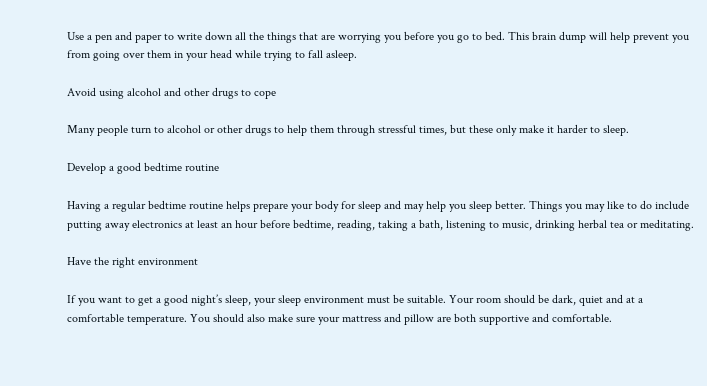Use a pen and paper to write down all the things that are worrying you before you go to bed. This brain dump will help prevent you from going over them in your head while trying to fall asleep.

Avoid using alcohol and other drugs to cope

Many people turn to alcohol or other drugs to help them through stressful times, but these only make it harder to sleep.

Develop a good bedtime routine

Having a regular bedtime routine helps prepare your body for sleep and may help you sleep better. Things you may like to do include putting away electronics at least an hour before bedtime, reading, taking a bath, listening to music, drinking herbal tea or meditating.

Have the right environment

If you want to get a good night’s sleep, your sleep environment must be suitable. Your room should be dark, quiet and at a comfortable temperature. You should also make sure your mattress and pillow are both supportive and comfortable.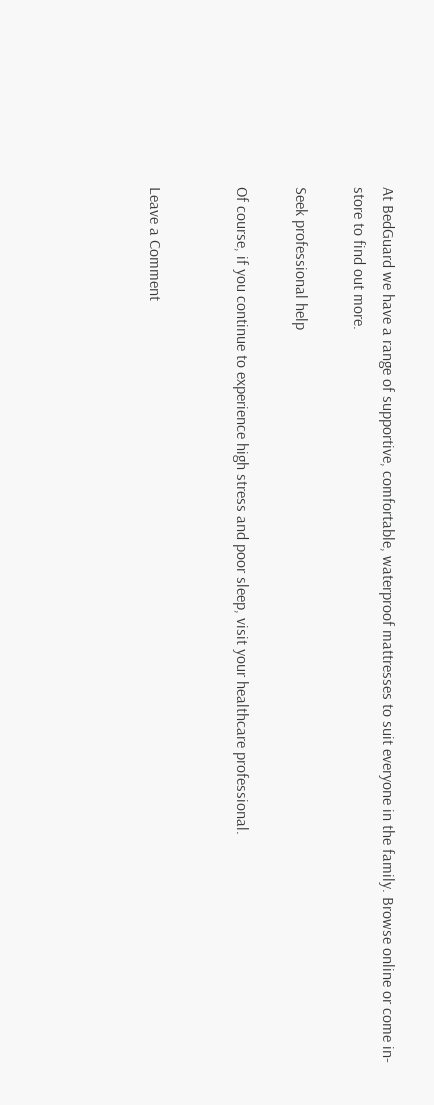At BedGuard we have a range of supportive, comfortable, waterproof mattresses to suit everyone in the family. Browse online or come in-store to find out more.

Seek professional help

Of course, if you continue to experience high stress and poor sleep, visit your healthcare professional.


Leave a Comment